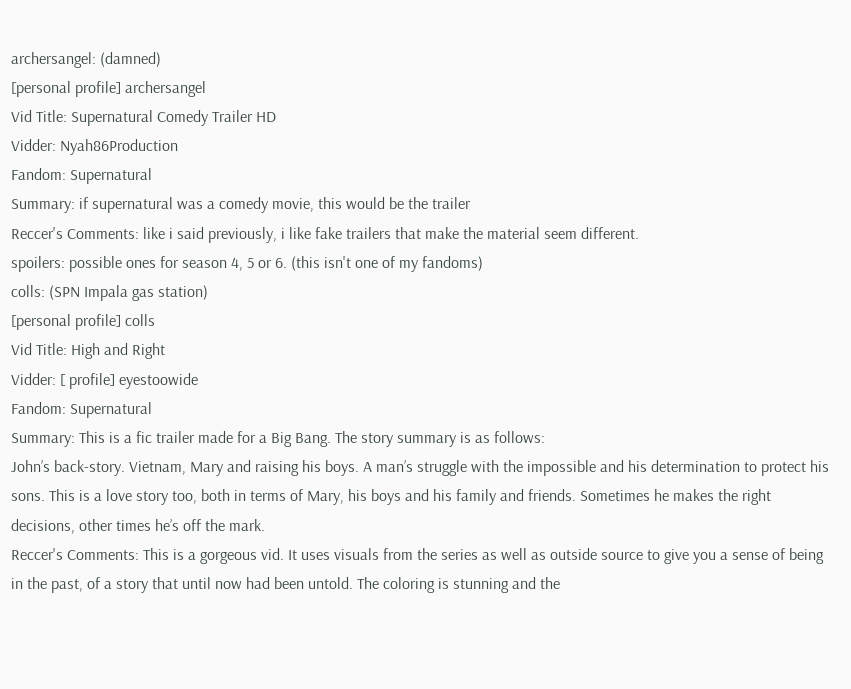archersangel: (damned)
[personal profile] archersangel
Vid Title: Supernatural Comedy Trailer HD
Vidder: Nyah86Production
Fandom: Supernatural
Summary: if supernatural was a comedy movie, this would be the trailer
Reccer's Comments: like i said previously, i like fake trailers that make the material seem different.
spoilers: possible ones for season 4, 5 or 6. (this isn't one of my fandoms)
colls: (SPN Impala gas station)
[personal profile] colls
Vid Title: High and Right
Vidder: [ profile] eyestoowide
Fandom: Supernatural
Summary: This is a fic trailer made for a Big Bang. The story summary is as follows:
John’s back-story. Vietnam, Mary and raising his boys. A man’s struggle with the impossible and his determination to protect his sons. This is a love story too, both in terms of Mary, his boys and his family and friends. Sometimes he makes the right decisions, other times he’s off the mark.
Reccer's Comments: This is a gorgeous vid. It uses visuals from the series as well as outside source to give you a sense of being in the past, of a story that until now had been untold. The coloring is stunning and the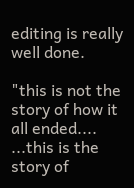editing is really well done.

"this is not the story of how it all ended....
...this is the story of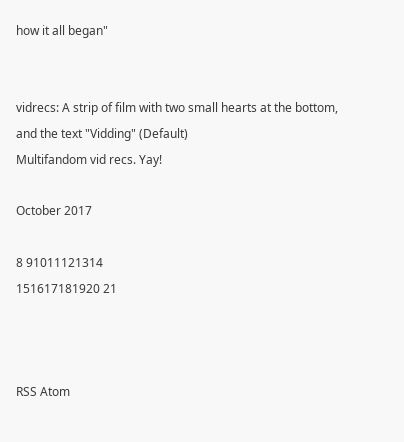how it all began"


vidrecs: A strip of film with two small hearts at the bottom, and the text "Vidding" (Default)
Multifandom vid recs. Yay!

October 2017

8 91011121314
151617181920 21



RSS Atom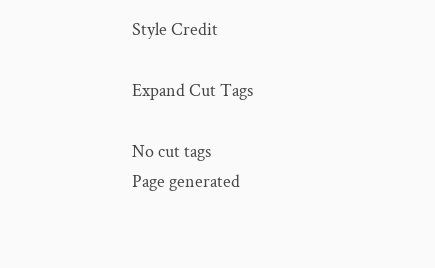Style Credit

Expand Cut Tags

No cut tags
Page generated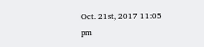Oct. 21st, 2017 11:05 pm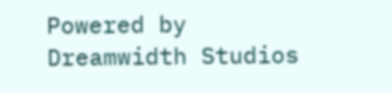Powered by Dreamwidth Studios